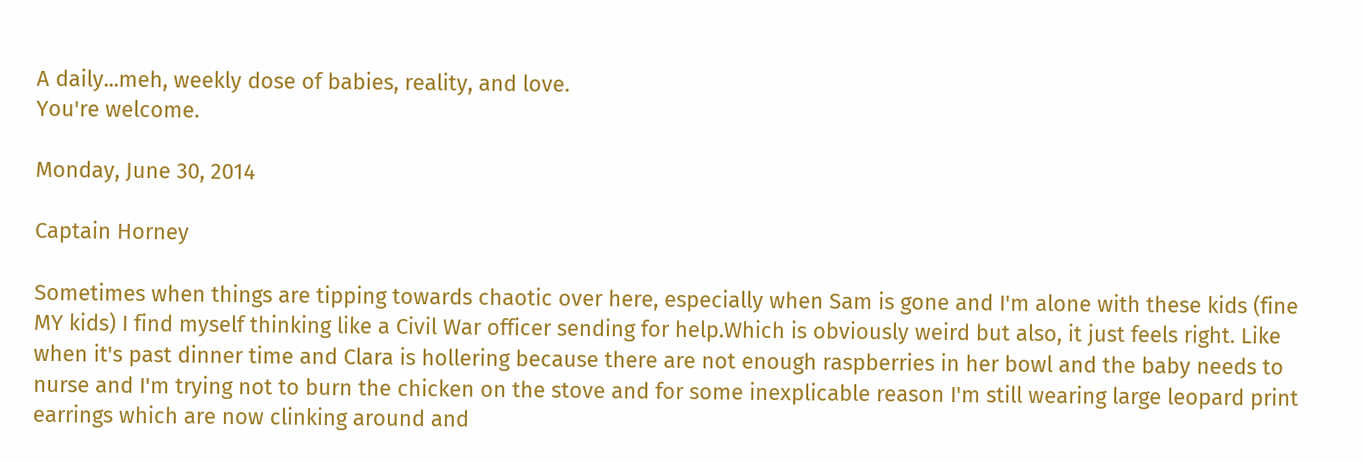A daily...meh, weekly dose of babies, reality, and love.
You're welcome.

Monday, June 30, 2014

Captain Horney

Sometimes when things are tipping towards chaotic over here, especially when Sam is gone and I'm alone with these kids (fine MY kids) I find myself thinking like a Civil War officer sending for help.Which is obviously weird but also, it just feels right. Like when it's past dinner time and Clara is hollering because there are not enough raspberries in her bowl and the baby needs to nurse and I'm trying not to burn the chicken on the stove and for some inexplicable reason I'm still wearing large leopard print earrings which are now clinking around and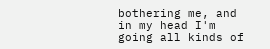bothering me, and in my head I'm going all kinds of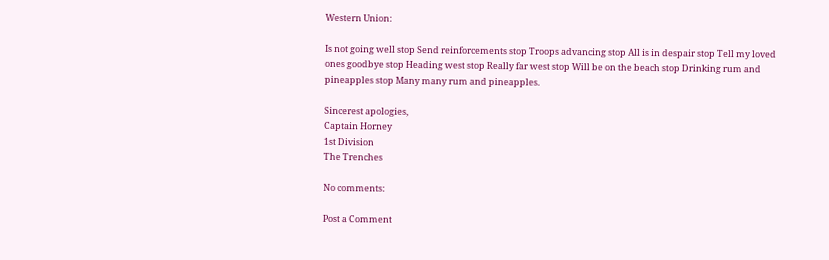Western Union:

Is not going well stop Send reinforcements stop Troops advancing stop All is in despair stop Tell my loved ones goodbye stop Heading west stop Really far west stop Will be on the beach stop Drinking rum and pineapples stop Many many rum and pineapples.

Sincerest apologies,
Captain Horney
1st Division
The Trenches

No comments:

Post a Comment